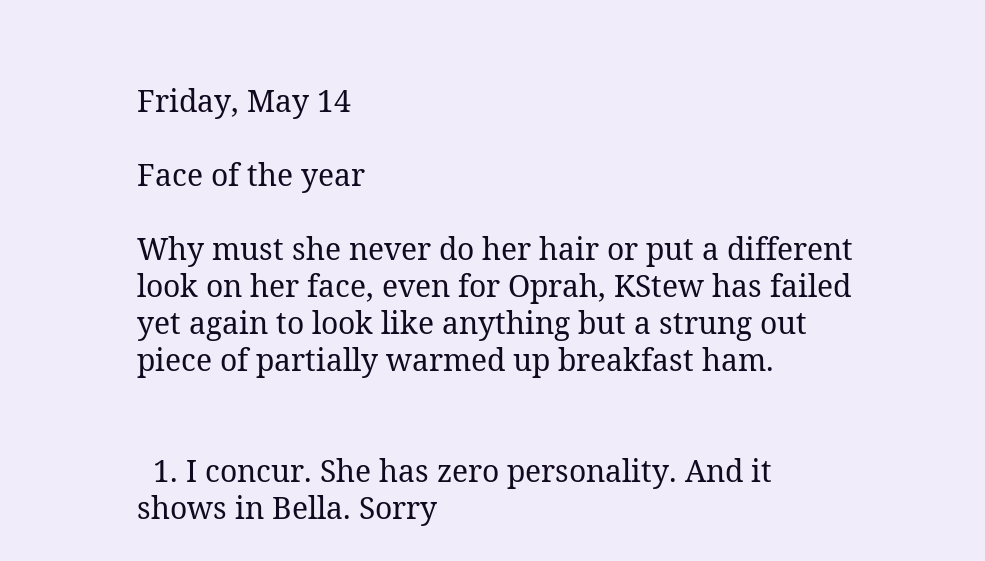Friday, May 14

Face of the year

Why must she never do her hair or put a different look on her face, even for Oprah, KStew has failed yet again to look like anything but a strung out piece of partially warmed up breakfast ham.


  1. I concur. She has zero personality. And it shows in Bella. Sorry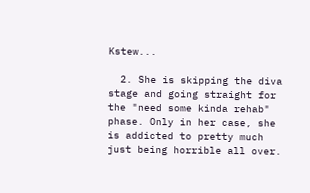Kstew...

  2. She is skipping the diva stage and going straight for the "need some kinda rehab" phase. Only in her case, she is addicted to pretty much just being horrible all over.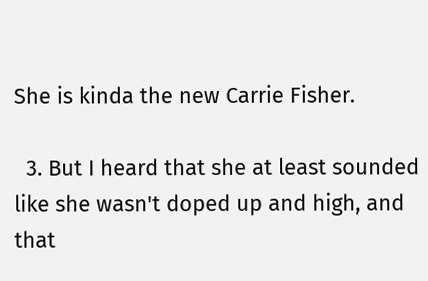She is kinda the new Carrie Fisher.

  3. But I heard that she at least sounded like she wasn't doped up and high, and that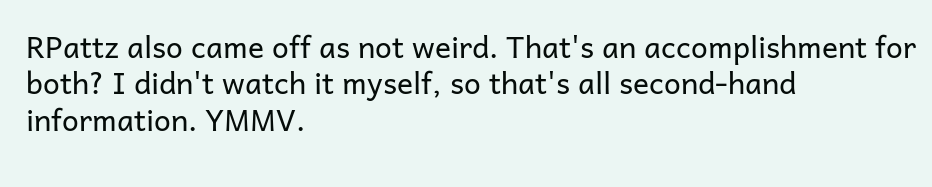RPattz also came off as not weird. That's an accomplishment for both? I didn't watch it myself, so that's all second-hand information. YMMV.